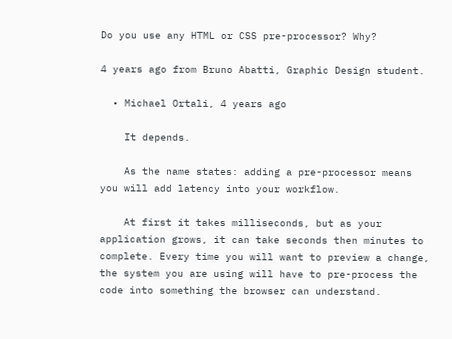Do you use any HTML or CSS pre-processor? Why?

4 years ago from Bruno Abatti, Graphic Design student.

  • Michael Ortali, 4 years ago

    It depends.

    As the name states: adding a pre-processor means you will add latency into your workflow.

    At first it takes milliseconds, but as your application grows, it can take seconds then minutes to complete. Every time you will want to preview a change, the system you are using will have to pre-process the code into something the browser can understand.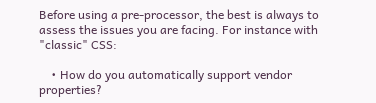Before using a pre-processor, the best is always to assess the issues you are facing. For instance with "classic" CSS:

    • How do you automatically support vendor properties?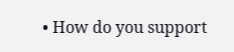• How do you support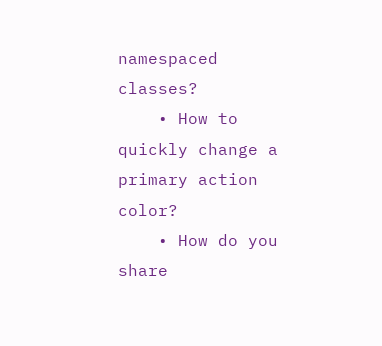namespaced classes?
    • How to quickly change a primary action color?
    • How do you share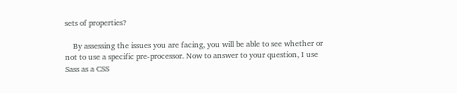sets of properties?

    By assessing the issues you are facing, you will be able to see whether or not to use a specific pre-processor. Now to answer to your question, I use Sass as a CSS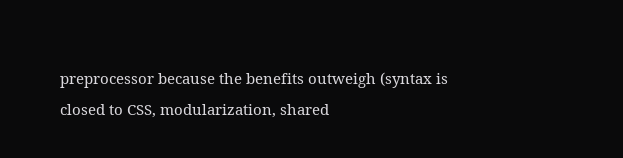preprocessor because the benefits outweigh (syntax is closed to CSS, modularization, shared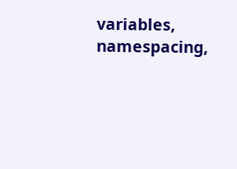variables, namespacing,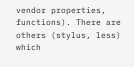vendor properties, functions). There are others (stylus, less) which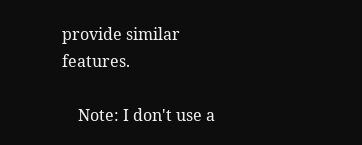provide similar features.

    Note: I don't use a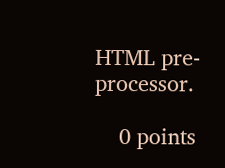HTML pre-processor.

    0 points